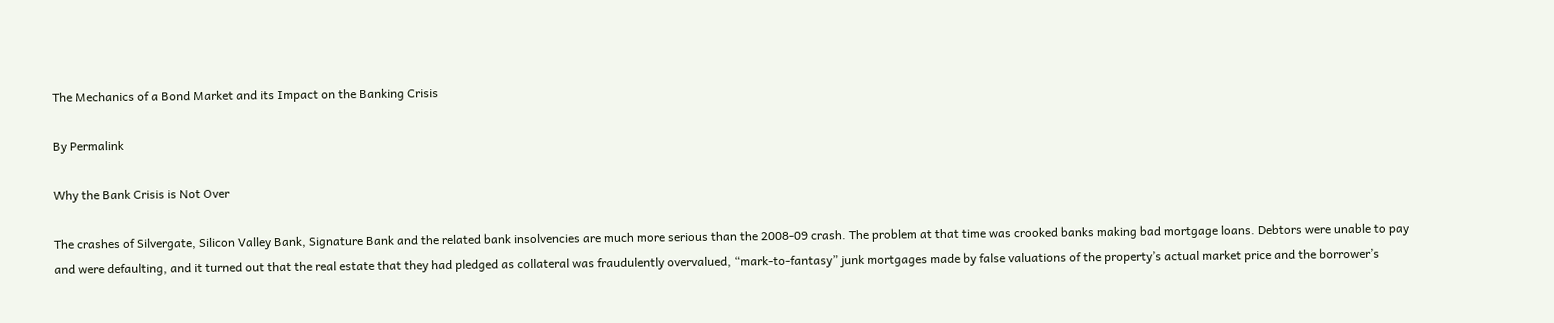The Mechanics of a Bond Market and its Impact on the Banking Crisis

By Permalink

Why the Bank Crisis is Not Over

The crashes of Silvergate, Silicon Valley Bank, Signature Bank and the related bank insolvencies are much more serious than the 2008-09 crash. The problem at that time was crooked banks making bad mortgage loans. Debtors were unable to pay and were defaulting, and it turned out that the real estate that they had pledged as collateral was fraudulently overvalued, “mark-to-fantasy” junk mortgages made by false valuations of the property’s actual market price and the borrower’s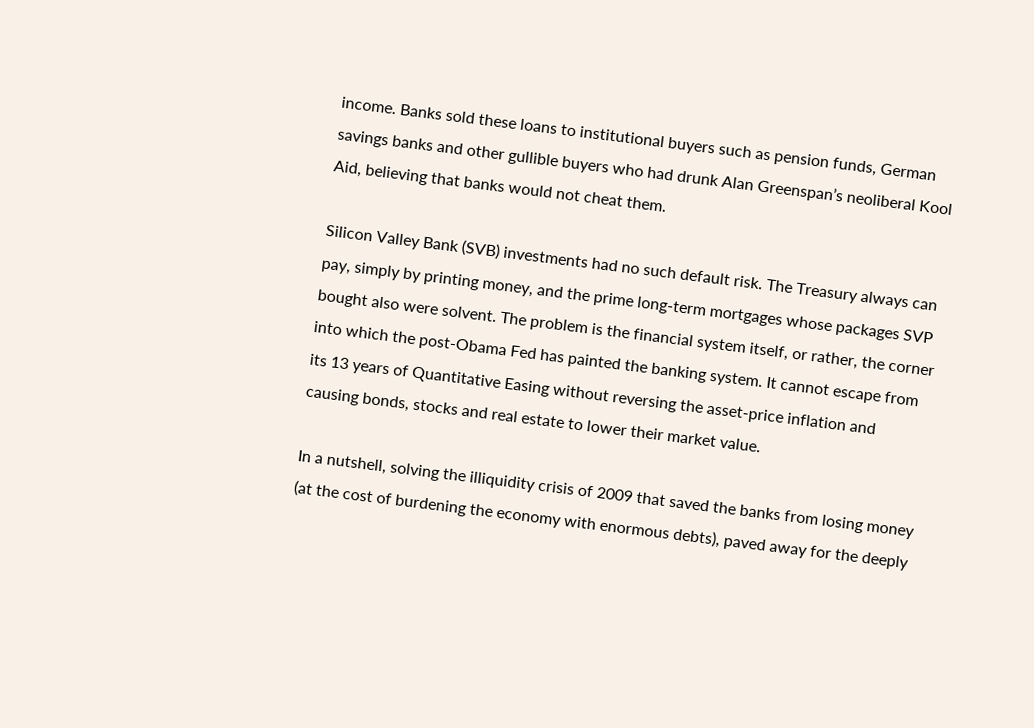income. Banks sold these loans to institutional buyers such as pension funds, German savings banks and other gullible buyers who had drunk Alan Greenspan’s neoliberal Kool Aid, believing that banks would not cheat them.

Silicon Valley Bank (SVB) investments had no such default risk. The Treasury always can pay, simply by printing money, and the prime long-term mortgages whose packages SVP bought also were solvent. The problem is the financial system itself, or rather, the corner into which the post-Obama Fed has painted the banking system. It cannot escape from its 13 years of Quantitative Easing without reversing the asset-price inflation and causing bonds, stocks and real estate to lower their market value.

In a nutshell, solving the illiquidity crisis of 2009 that saved the banks from losing money (at the cost of burdening the economy with enormous debts), paved away for the deeply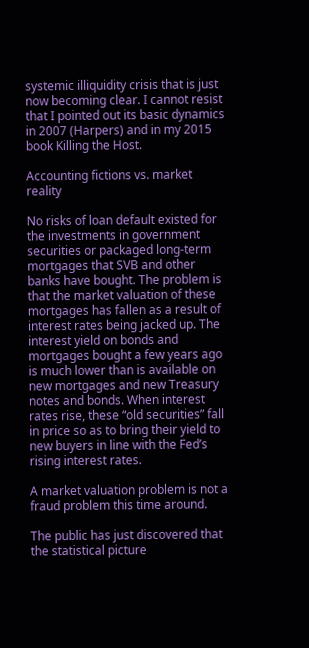systemic illiquidity crisis that is just now becoming clear. I cannot resist that I pointed out its basic dynamics in 2007 (Harpers) and in my 2015 book Killing the Host.

Accounting fictions vs. market reality

No risks of loan default existed for the investments in government securities or packaged long-term mortgages that SVB and other banks have bought. The problem is that the market valuation of these mortgages has fallen as a result of interest rates being jacked up. The interest yield on bonds and mortgages bought a few years ago is much lower than is available on new mortgages and new Treasury notes and bonds. When interest rates rise, these “old securities” fall in price so as to bring their yield to new buyers in line with the Fed’s rising interest rates.

A market valuation problem is not a fraud problem this time around.

The public has just discovered that the statistical picture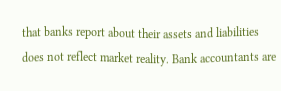that banks report about their assets and liabilities does not reflect market reality. Bank accountants are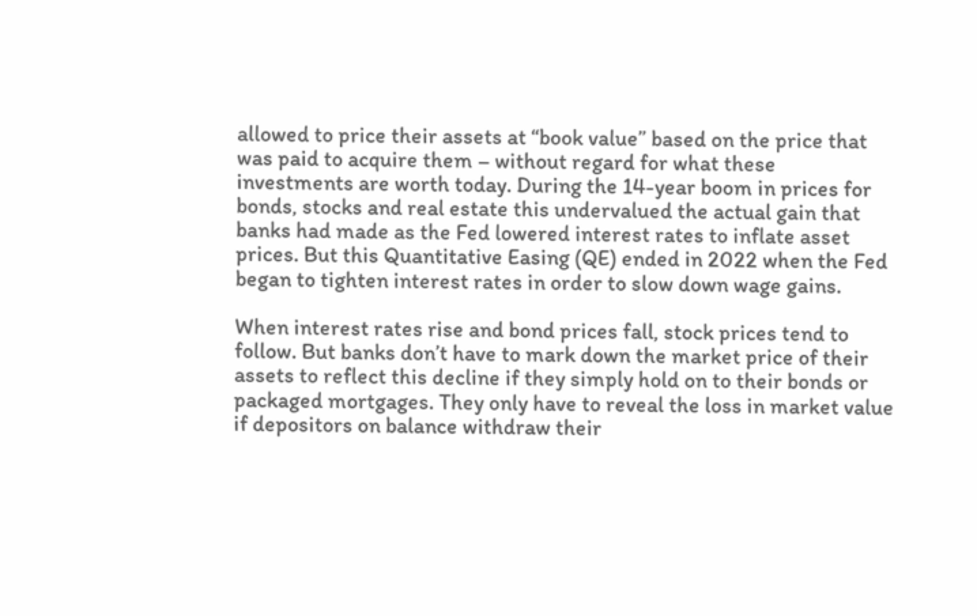allowed to price their assets at “book value” based on the price that was paid to acquire them – without regard for what these investments are worth today. During the 14-year boom in prices for bonds, stocks and real estate this undervalued the actual gain that banks had made as the Fed lowered interest rates to inflate asset prices. But this Quantitative Easing (QE) ended in 2022 when the Fed began to tighten interest rates in order to slow down wage gains.

When interest rates rise and bond prices fall, stock prices tend to follow. But banks don’t have to mark down the market price of their assets to reflect this decline if they simply hold on to their bonds or packaged mortgages. They only have to reveal the loss in market value if depositors on balance withdraw their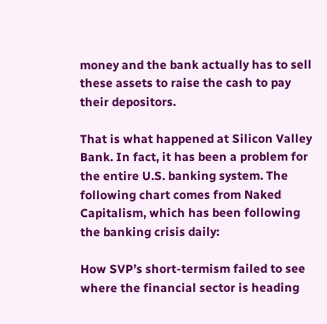money and the bank actually has to sell these assets to raise the cash to pay their depositors.

That is what happened at Silicon Valley Bank. In fact, it has been a problem for the entire U.S. banking system. The following chart comes from Naked Capitalism, which has been following the banking crisis daily:

How SVP’s short-termism failed to see where the financial sector is heading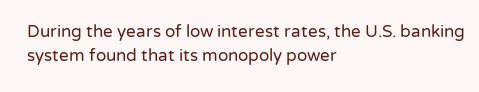During the years of low interest rates, the U.S. banking system found that its monopoly power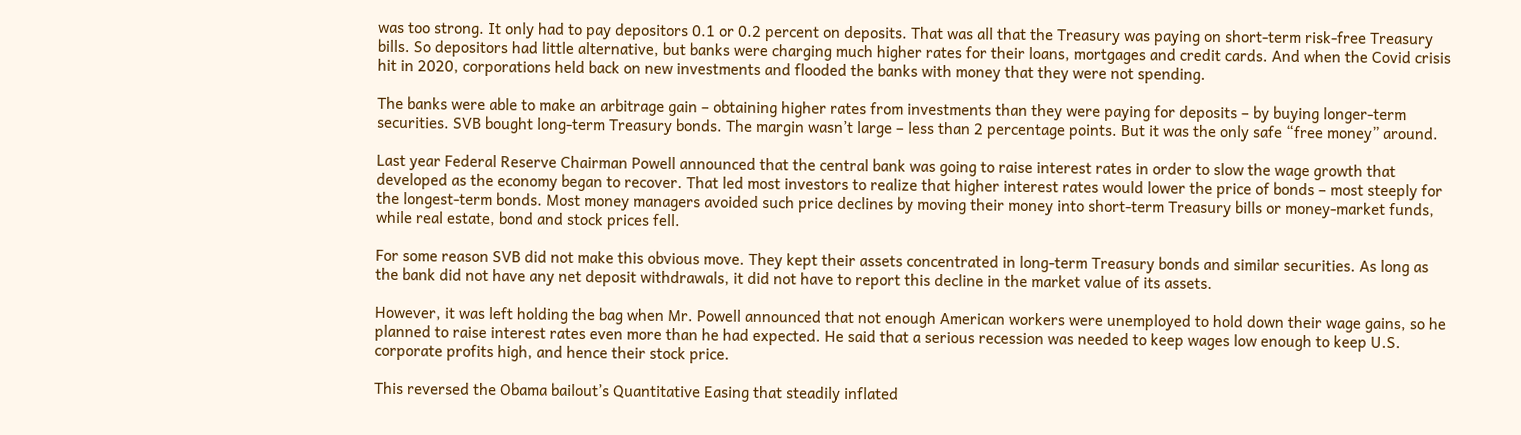was too strong. It only had to pay depositors 0.1 or 0.2 percent on deposits. That was all that the Treasury was paying on short-term risk-free Treasury bills. So depositors had little alternative, but banks were charging much higher rates for their loans, mortgages and credit cards. And when the Covid crisis hit in 2020, corporations held back on new investments and flooded the banks with money that they were not spending.

The banks were able to make an arbitrage gain – obtaining higher rates from investments than they were paying for deposits – by buying longer-term securities. SVB bought long-term Treasury bonds. The margin wasn’t large – less than 2 percentage points. But it was the only safe “free money” around.

Last year Federal Reserve Chairman Powell announced that the central bank was going to raise interest rates in order to slow the wage growth that developed as the economy began to recover. That led most investors to realize that higher interest rates would lower the price of bonds – most steeply for the longest-term bonds. Most money managers avoided such price declines by moving their money into short-term Treasury bills or money-market funds, while real estate, bond and stock prices fell.

For some reason SVB did not make this obvious move. They kept their assets concentrated in long-term Treasury bonds and similar securities. As long as the bank did not have any net deposit withdrawals, it did not have to report this decline in the market value of its assets.

However, it was left holding the bag when Mr. Powell announced that not enough American workers were unemployed to hold down their wage gains, so he planned to raise interest rates even more than he had expected. He said that a serious recession was needed to keep wages low enough to keep U.S. corporate profits high, and hence their stock price.

This reversed the Obama bailout’s Quantitative Easing that steadily inflated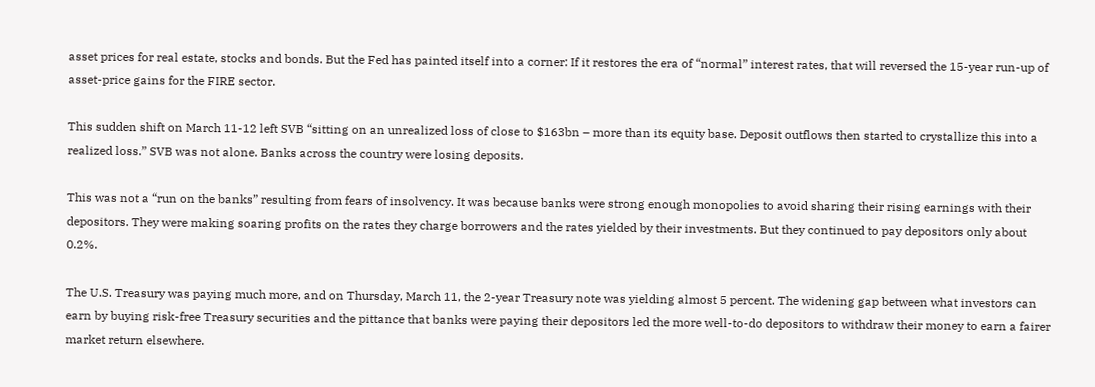asset prices for real estate, stocks and bonds. But the Fed has painted itself into a corner: If it restores the era of “normal” interest rates, that will reversed the 15-year run-up of asset-price gains for the FIRE sector.

This sudden shift on March 11-12 left SVB “sitting on an unrealized loss of close to $163bn – more than its equity base. Deposit outflows then started to crystallize this into a realized loss.” SVB was not alone. Banks across the country were losing deposits.

This was not a “run on the banks” resulting from fears of insolvency. It was because banks were strong enough monopolies to avoid sharing their rising earnings with their depositors. They were making soaring profits on the rates they charge borrowers and the rates yielded by their investments. But they continued to pay depositors only about 0.2%.

The U.S. Treasury was paying much more, and on Thursday, March 11, the 2-year Treasury note was yielding almost 5 percent. The widening gap between what investors can earn by buying risk-free Treasury securities and the pittance that banks were paying their depositors led the more well-to-do depositors to withdraw their money to earn a fairer market return elsewhere.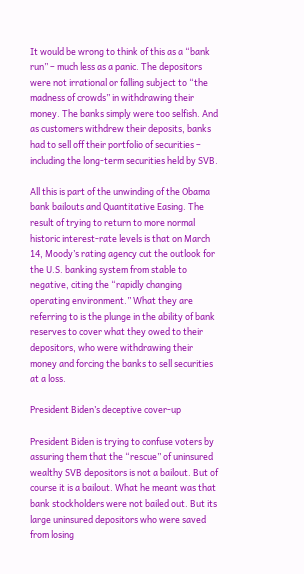It would be wrong to think of this as a “bank run” – much less as a panic. The depositors were not irrational or falling subject to “the madness of crowds” in withdrawing their money. The banks simply were too selfish. And as customers withdrew their deposits, banks had to sell off their portfolio of securities – including the long-term securities held by SVB.

All this is part of the unwinding of the Obama bank bailouts and Quantitative Easing. The result of trying to return to more normal historic interest-rate levels is that on March 14, Moody’s rating agency cut the outlook for the U.S. banking system from stable to negative, citing the “rapidly changing operating environment.” What they are referring to is the plunge in the ability of bank reserves to cover what they owed to their depositors, who were withdrawing their money and forcing the banks to sell securities at a loss.

President Biden’s deceptive cover-up

President Biden is trying to confuse voters by assuring them that the “rescue” of uninsured wealthy SVB depositors is not a bailout. But of course it is a bailout. What he meant was that bank stockholders were not bailed out. But its large uninsured depositors who were saved from losing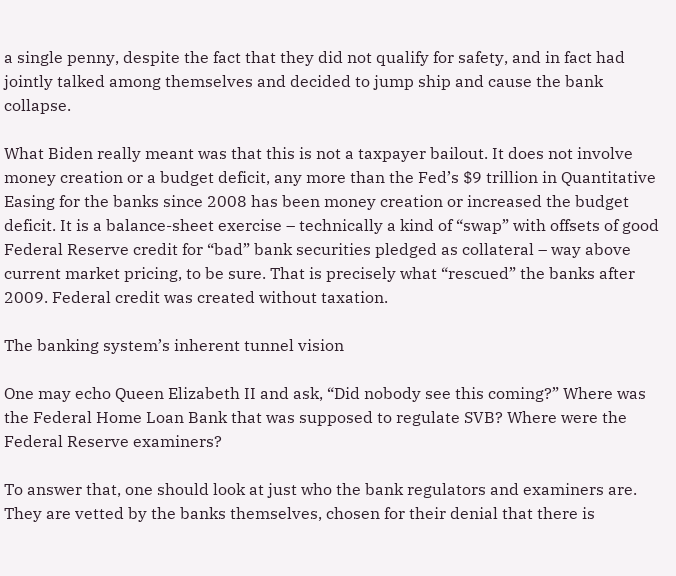a single penny, despite the fact that they did not qualify for safety, and in fact had jointly talked among themselves and decided to jump ship and cause the bank collapse.

What Biden really meant was that this is not a taxpayer bailout. It does not involve money creation or a budget deficit, any more than the Fed’s $9 trillion in Quantitative Easing for the banks since 2008 has been money creation or increased the budget deficit. It is a balance-sheet exercise – technically a kind of “swap” with offsets of good Federal Reserve credit for “bad” bank securities pledged as collateral – way above current market pricing, to be sure. That is precisely what “rescued” the banks after 2009. Federal credit was created without taxation.

The banking system’s inherent tunnel vision

One may echo Queen Elizabeth II and ask, “Did nobody see this coming?” Where was the Federal Home Loan Bank that was supposed to regulate SVB? Where were the Federal Reserve examiners?

To answer that, one should look at just who the bank regulators and examiners are. They are vetted by the banks themselves, chosen for their denial that there is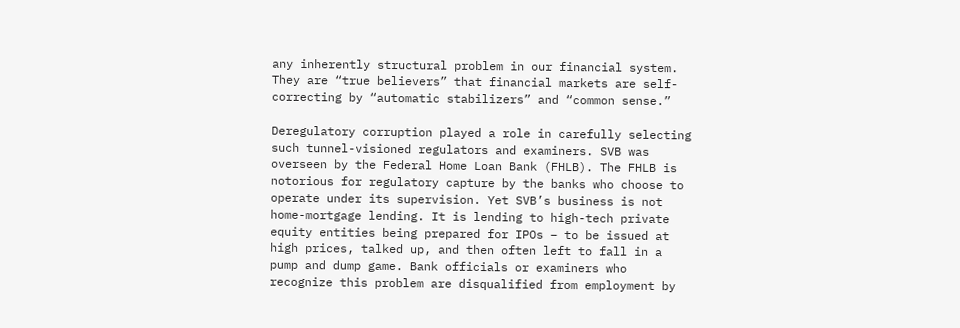any inherently structural problem in our financial system. They are “true believers” that financial markets are self-correcting by “automatic stabilizers” and “common sense.”

Deregulatory corruption played a role in carefully selecting such tunnel-visioned regulators and examiners. SVB was overseen by the Federal Home Loan Bank (FHLB). The FHLB is notorious for regulatory capture by the banks who choose to operate under its supervision. Yet SVB’s business is not home-mortgage lending. It is lending to high-tech private equity entities being prepared for IPOs – to be issued at high prices, talked up, and then often left to fall in a pump and dump game. Bank officials or examiners who recognize this problem are disqualified from employment by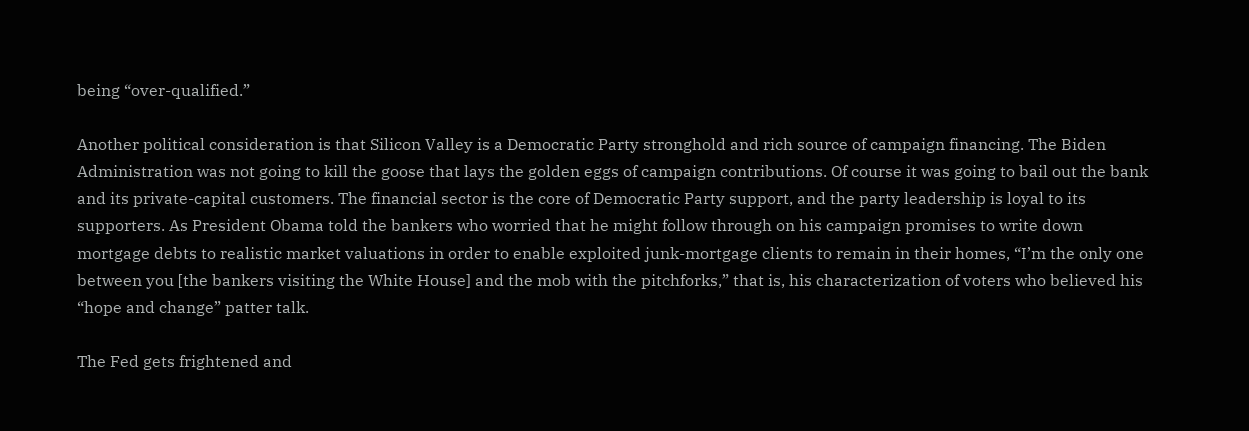being “over-qualified.”

Another political consideration is that Silicon Valley is a Democratic Party stronghold and rich source of campaign financing. The Biden Administration was not going to kill the goose that lays the golden eggs of campaign contributions. Of course it was going to bail out the bank and its private-capital customers. The financial sector is the core of Democratic Party support, and the party leadership is loyal to its supporters. As President Obama told the bankers who worried that he might follow through on his campaign promises to write down mortgage debts to realistic market valuations in order to enable exploited junk-mortgage clients to remain in their homes, “I’m the only one between you [the bankers visiting the White House] and the mob with the pitchforks,” that is, his characterization of voters who believed his “hope and change” patter talk.

The Fed gets frightened and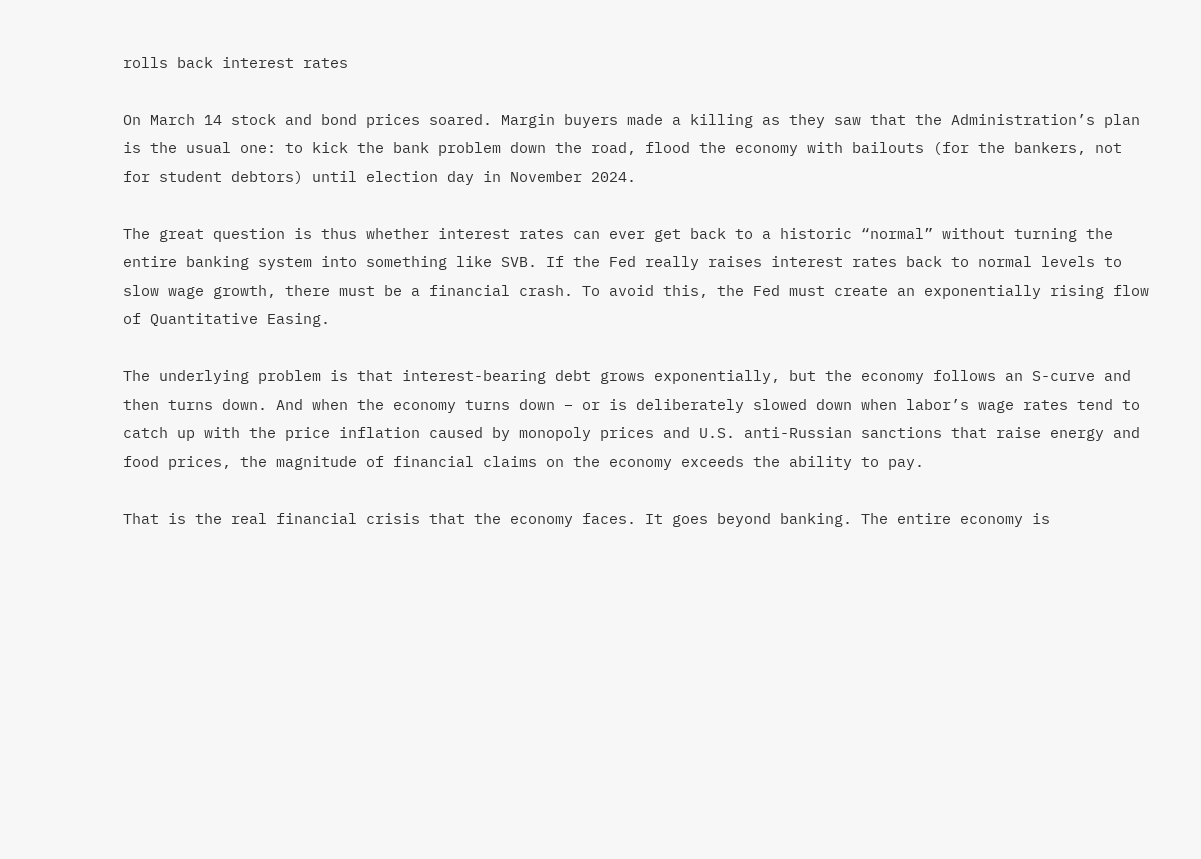rolls back interest rates

On March 14 stock and bond prices soared. Margin buyers made a killing as they saw that the Administration’s plan is the usual one: to kick the bank problem down the road, flood the economy with bailouts (for the bankers, not for student debtors) until election day in November 2024.

The great question is thus whether interest rates can ever get back to a historic “normal” without turning the entire banking system into something like SVB. If the Fed really raises interest rates back to normal levels to slow wage growth, there must be a financial crash. To avoid this, the Fed must create an exponentially rising flow of Quantitative Easing.

The underlying problem is that interest-bearing debt grows exponentially, but the economy follows an S-curve and then turns down. And when the economy turns down – or is deliberately slowed down when labor’s wage rates tend to catch up with the price inflation caused by monopoly prices and U.S. anti-Russian sanctions that raise energy and food prices, the magnitude of financial claims on the economy exceeds the ability to pay.

That is the real financial crisis that the economy faces. It goes beyond banking. The entire economy is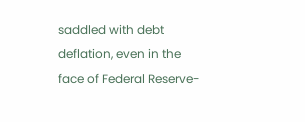saddled with debt deflation, even in the face of Federal Reserve-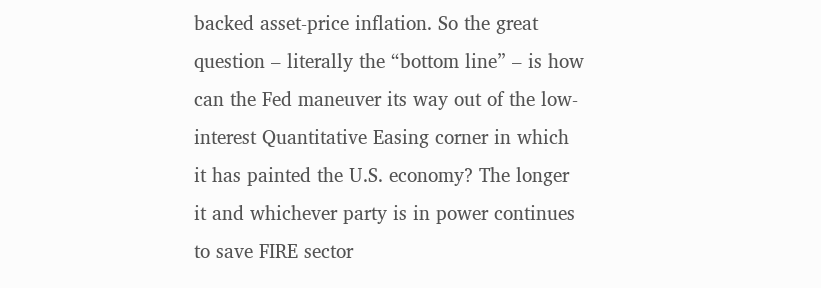backed asset-price inflation. So the great question – literally the “bottom line” – is how can the Fed maneuver its way out of the low-interest Quantitative Easing corner in which it has painted the U.S. economy? The longer it and whichever party is in power continues to save FIRE sector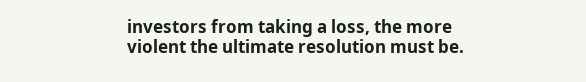investors from taking a loss, the more violent the ultimate resolution must be.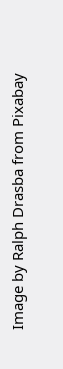Image by Ralph Drasba from Pixabay